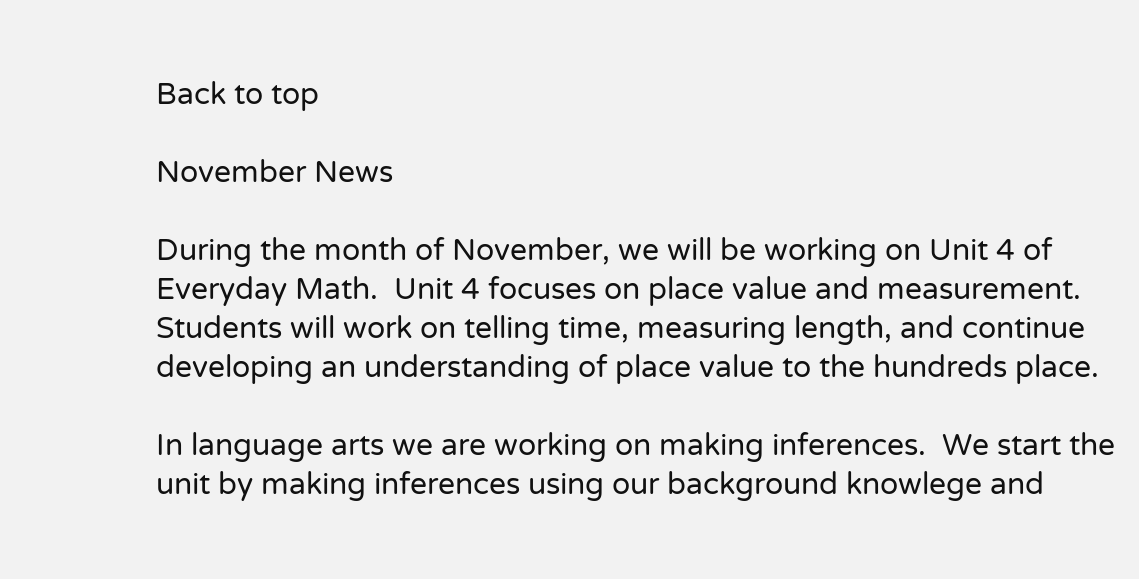Back to top

November News

During the month of November, we will be working on Unit 4 of Everyday Math.  Unit 4 focuses on place value and measurement.  Students will work on telling time, measuring length, and continue developing an understanding of place value to the hundreds place.

In language arts we are working on making inferences.  We start the unit by making inferences using our background knowlege and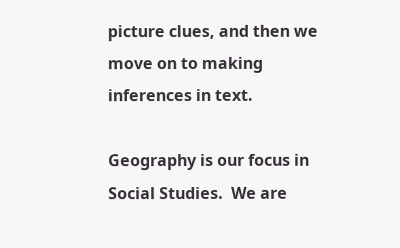picture clues, and then we move on to making inferences in text.

Geography is our focus in Social Studies.  We are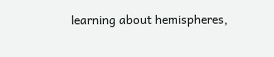learning about hemispheres,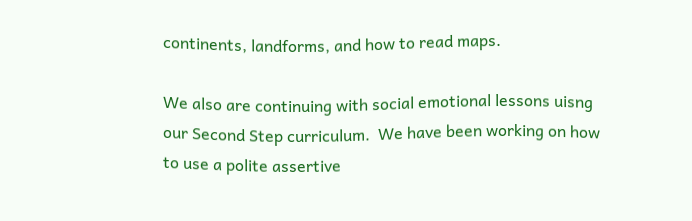continents, landforms, and how to read maps.

We also are continuing with social emotional lessons uisng our Second Step curriculum.  We have been working on how to use a polite assertive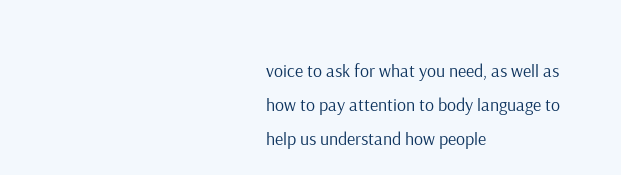voice to ask for what you need, as well as how to pay attention to body language to help us understand how people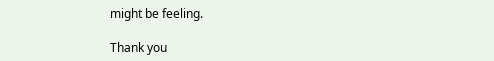might be feeling.

Thank you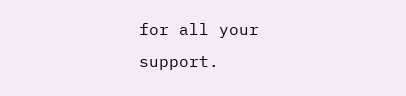for all your support.